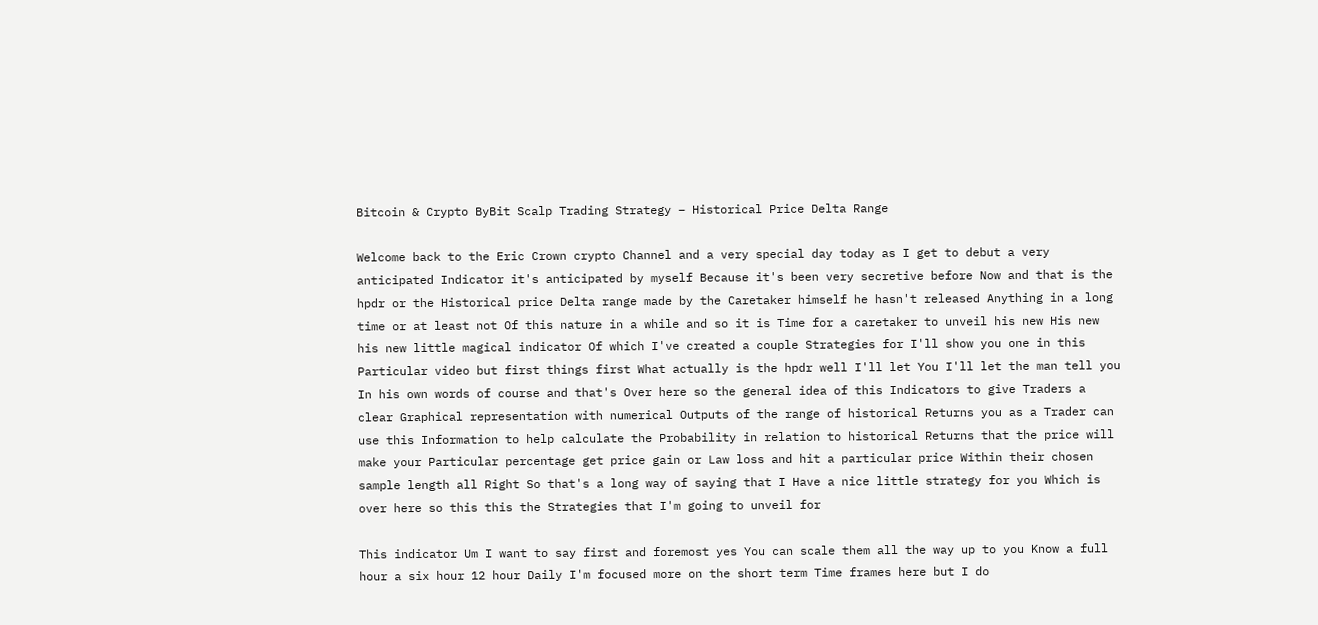Bitcoin & Crypto ByBit Scalp Trading Strategy – Historical Price Delta Range

Welcome back to the Eric Crown crypto Channel and a very special day today as I get to debut a very anticipated Indicator it's anticipated by myself Because it's been very secretive before Now and that is the hpdr or the Historical price Delta range made by the Caretaker himself he hasn't released Anything in a long time or at least not Of this nature in a while and so it is Time for a caretaker to unveil his new His new his new little magical indicator Of which I've created a couple Strategies for I'll show you one in this Particular video but first things first What actually is the hpdr well I'll let You I'll let the man tell you In his own words of course and that's Over here so the general idea of this Indicators to give Traders a clear Graphical representation with numerical Outputs of the range of historical Returns you as a Trader can use this Information to help calculate the Probability in relation to historical Returns that the price will make your Particular percentage get price gain or Law loss and hit a particular price Within their chosen sample length all Right So that's a long way of saying that I Have a nice little strategy for you Which is over here so this this the Strategies that I'm going to unveil for

This indicator Um I want to say first and foremost yes You can scale them all the way up to you Know a full hour a six hour 12 hour Daily I'm focused more on the short term Time frames here but I do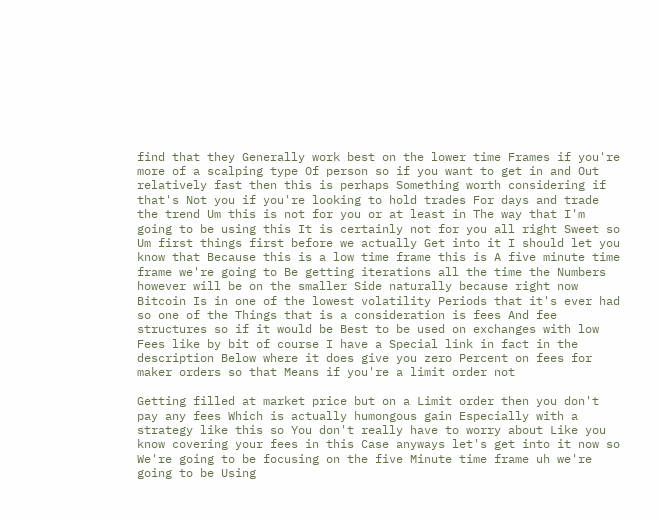find that they Generally work best on the lower time Frames if you're more of a scalping type Of person so if you want to get in and Out relatively fast then this is perhaps Something worth considering if that's Not you if you're looking to hold trades For days and trade the trend Um this is not for you or at least in The way that I'm going to be using this It is certainly not for you all right Sweet so Um first things first before we actually Get into it I should let you know that Because this is a low time frame this is A five minute time frame we're going to Be getting iterations all the time the Numbers however will be on the smaller Side naturally because right now Bitcoin Is in one of the lowest volatility Periods that it's ever had so one of the Things that is a consideration is fees And fee structures so if it would be Best to be used on exchanges with low Fees like by bit of course I have a Special link in fact in the description Below where it does give you zero Percent on fees for maker orders so that Means if you're a limit order not

Getting filled at market price but on a Limit order then you don't pay any fees Which is actually humongous gain Especially with a strategy like this so You don't really have to worry about Like you know covering your fees in this Case anyways let's get into it now so We're going to be focusing on the five Minute time frame uh we're going to be Using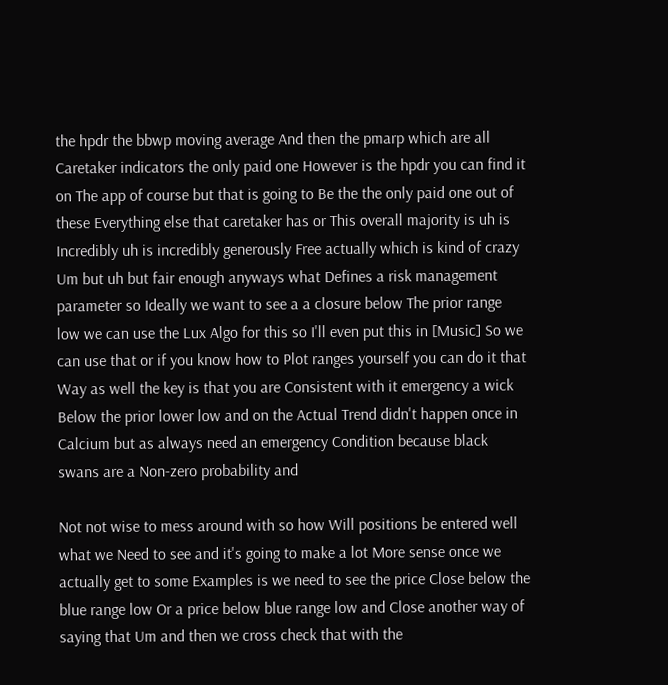the hpdr the bbwp moving average And then the pmarp which are all Caretaker indicators the only paid one However is the hpdr you can find it on The app of course but that is going to Be the the only paid one out of these Everything else that caretaker has or This overall majority is uh is Incredibly uh is incredibly generously Free actually which is kind of crazy Um but uh but fair enough anyways what Defines a risk management parameter so Ideally we want to see a a closure below The prior range low we can use the Lux Algo for this so I'll even put this in [Music] So we can use that or if you know how to Plot ranges yourself you can do it that Way as well the key is that you are Consistent with it emergency a wick Below the prior lower low and on the Actual Trend didn't happen once in Calcium but as always need an emergency Condition because black swans are a Non-zero probability and

Not not wise to mess around with so how Will positions be entered well what we Need to see and it's going to make a lot More sense once we actually get to some Examples is we need to see the price Close below the blue range low Or a price below blue range low and Close another way of saying that Um and then we cross check that with the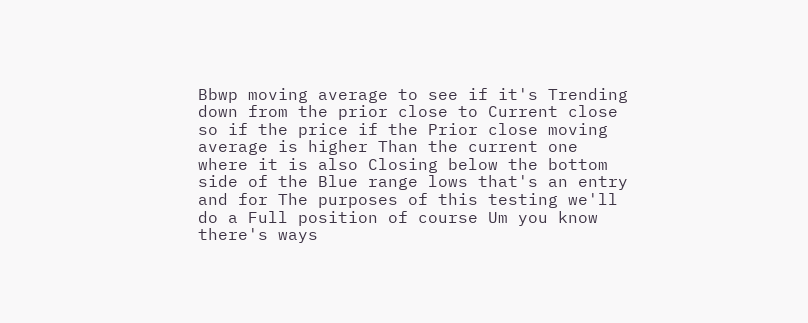Bbwp moving average to see if it's Trending down from the prior close to Current close so if the price if the Prior close moving average is higher Than the current one where it is also Closing below the bottom side of the Blue range lows that's an entry and for The purposes of this testing we'll do a Full position of course Um you know there's ways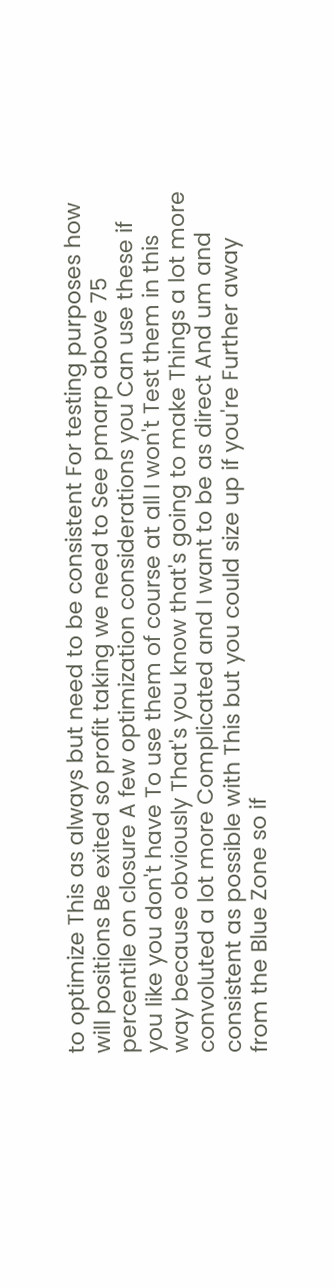to optimize This as always but need to be consistent For testing purposes how will positions Be exited so profit taking we need to See pmarp above 75 percentile on closure A few optimization considerations you Can use these if you like you don't have To use them of course at all I won't Test them in this way because obviously That's you know that's going to make Things a lot more convoluted a lot more Complicated and I want to be as direct And um and consistent as possible with This but you could size up if you're Further away from the Blue Zone so if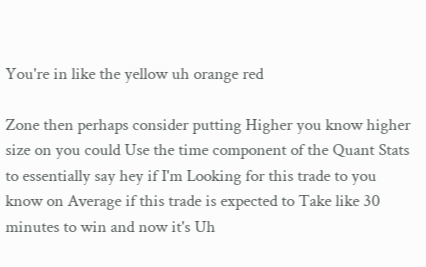You're in like the yellow uh orange red

Zone then perhaps consider putting Higher you know higher size on you could Use the time component of the Quant Stats to essentially say hey if I'm Looking for this trade to you know on Average if this trade is expected to Take like 30 minutes to win and now it's Uh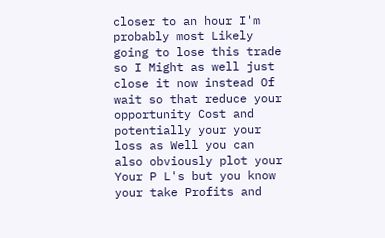closer to an hour I'm probably most Likely going to lose this trade so I Might as well just close it now instead Of wait so that reduce your opportunity Cost and potentially your your loss as Well you can also obviously plot your Your P L's but you know your take Profits and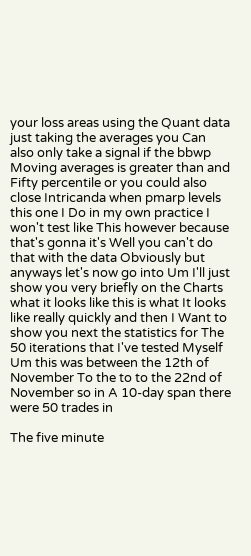your loss areas using the Quant data just taking the averages you Can also only take a signal if the bbwp Moving averages is greater than and Fifty percentile or you could also close Intricanda when pmarp levels this one I Do in my own practice I won't test like This however because that's gonna it's Well you can't do that with the data Obviously but anyways let's now go into Um I'll just show you very briefly on the Charts what it looks like this is what It looks like really quickly and then I Want to show you next the statistics for The 50 iterations that I've tested Myself Um this was between the 12th of November To the to to the 22nd of November so in A 10-day span there were 50 trades in

The five minute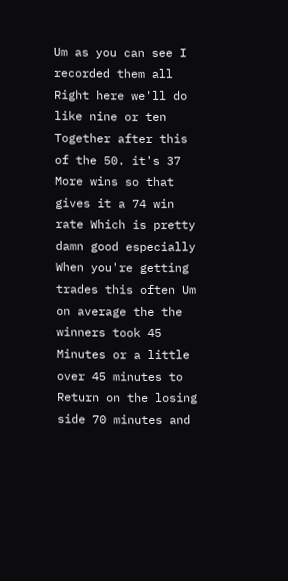Um as you can see I recorded them all Right here we'll do like nine or ten Together after this of the 50. it's 37 More wins so that gives it a 74 win rate Which is pretty damn good especially When you're getting trades this often Um on average the the winners took 45 Minutes or a little over 45 minutes to Return on the losing side 70 minutes and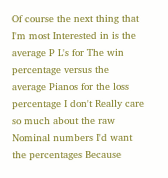Of course the next thing that I'm most Interested in is the average P L's for The win percentage versus the average Pianos for the loss percentage I don't Really care so much about the raw Nominal numbers I'd want the percentages Because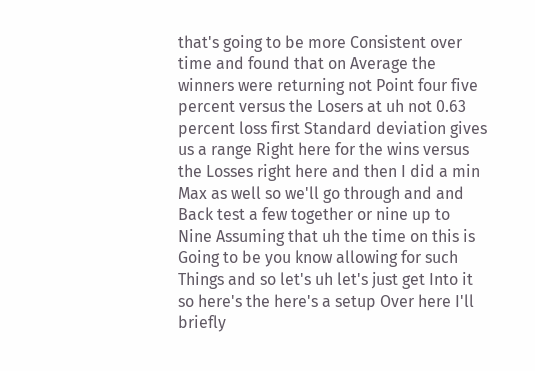that's going to be more Consistent over time and found that on Average the winners were returning not Point four five percent versus the Losers at uh not 0.63 percent loss first Standard deviation gives us a range Right here for the wins versus the Losses right here and then I did a min Max as well so we'll go through and and Back test a few together or nine up to Nine Assuming that uh the time on this is Going to be you know allowing for such Things and so let's uh let's just get Into it so here's the here's a setup Over here I'll briefly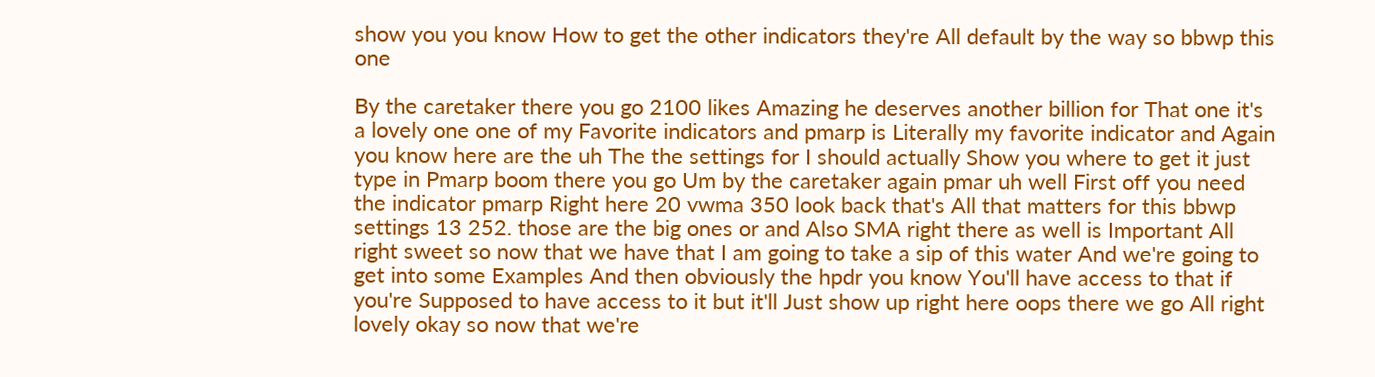show you you know How to get the other indicators they're All default by the way so bbwp this one

By the caretaker there you go 2100 likes Amazing he deserves another billion for That one it's a lovely one one of my Favorite indicators and pmarp is Literally my favorite indicator and Again you know here are the uh The the settings for I should actually Show you where to get it just type in Pmarp boom there you go Um by the caretaker again pmar uh well First off you need the indicator pmarp Right here 20 vwma 350 look back that's All that matters for this bbwp settings 13 252. those are the big ones or and Also SMA right there as well is Important All right sweet so now that we have that I am going to take a sip of this water And we're going to get into some Examples And then obviously the hpdr you know You'll have access to that if you're Supposed to have access to it but it'll Just show up right here oops there we go All right lovely okay so now that we're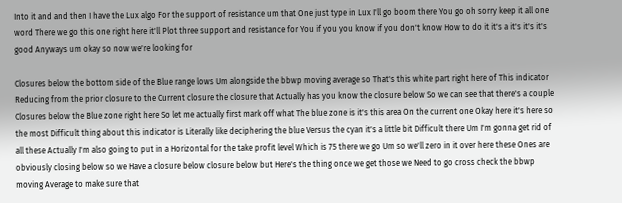Into it and and then I have the Lux algo For the support of resistance um that One just type in Lux I'll go boom there You go oh sorry keep it all one word There we go this one right here it'll Plot three support and resistance for You if you you know if you don't know How to do it it's a it's it's it's good Anyways um okay so now we're looking for

Closures below the bottom side of the Blue range lows Um alongside the bbwp moving average so That's this white part right here of This indicator Reducing from the prior closure to the Current closure the closure that Actually has you know the closure below So we can see that there's a couple Closures below the Blue zone right here So let me actually first mark off what The blue zone is it's this area On the current one Okay here it's here so the most Difficult thing about this indicator is Literally like deciphering the blue Versus the cyan it's a little bit Difficult there Um I'm gonna get rid of all these Actually I'm also going to put in a Horizontal for the take profit level Which is 75 there we go Um so we'll zero in it over here these Ones are obviously closing below so we Have a closure below closure below but Here's the thing once we get those we Need to go cross check the bbwp moving Average to make sure that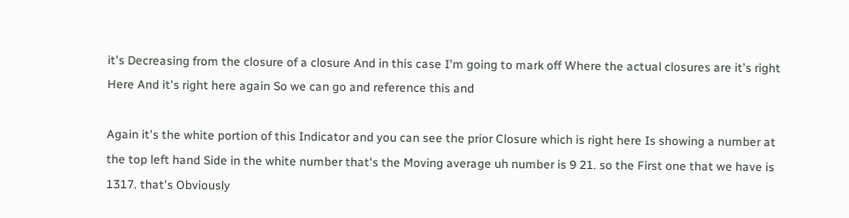it's Decreasing from the closure of a closure And in this case I'm going to mark off Where the actual closures are it's right Here And it's right here again So we can go and reference this and

Again it's the white portion of this Indicator and you can see the prior Closure which is right here Is showing a number at the top left hand Side in the white number that's the Moving average uh number is 9 21. so the First one that we have is 1317. that's Obviously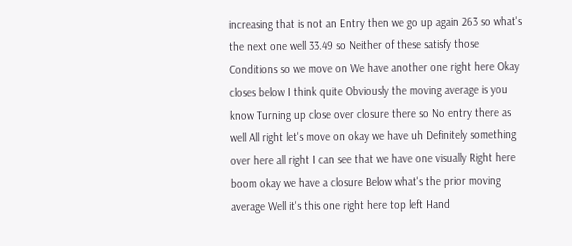increasing that is not an Entry then we go up again 263 so what's the next one well 33.49 so Neither of these satisfy those Conditions so we move on We have another one right here Okay closes below I think quite Obviously the moving average is you know Turning up close over closure there so No entry there as well All right let's move on okay we have uh Definitely something over here all right I can see that we have one visually Right here boom okay we have a closure Below what's the prior moving average Well it's this one right here top left Hand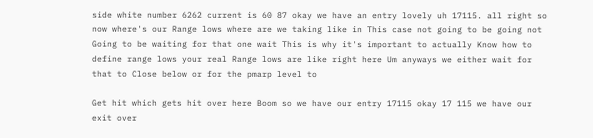side white number 6262 current is 60 87 okay we have an entry lovely uh 17115. all right so now where's our Range lows where are we taking like in This case not going to be going not Going to be waiting for that one wait This is why it's important to actually Know how to define range lows your real Range lows are like right here Um anyways we either wait for that to Close below or for the pmarp level to

Get hit which gets hit over here Boom so we have our entry 17115 okay 17 115 we have our exit over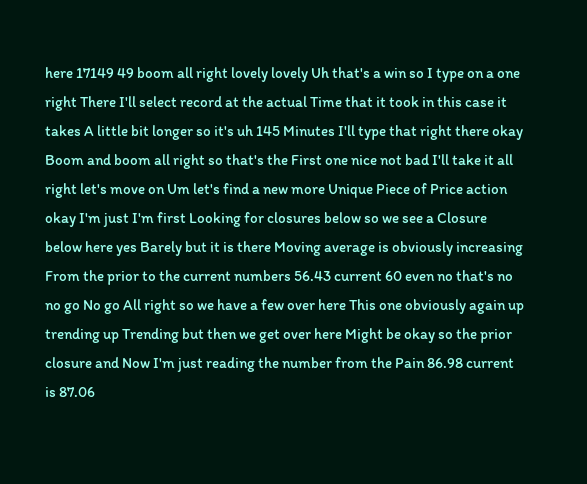here 17149 49 boom all right lovely lovely Uh that's a win so I type on a one right There I'll select record at the actual Time that it took in this case it takes A little bit longer so it's uh 145 Minutes I'll type that right there okay Boom and boom all right so that's the First one nice not bad I'll take it all right let's move on Um let's find a new more Unique Piece of Price action okay I'm just I'm first Looking for closures below so we see a Closure below here yes Barely but it is there Moving average is obviously increasing From the prior to the current numbers 56.43 current 60 even no that's no no go No go All right so we have a few over here This one obviously again up trending up Trending but then we get over here Might be okay so the prior closure and Now I'm just reading the number from the Pain 86.98 current is 87.06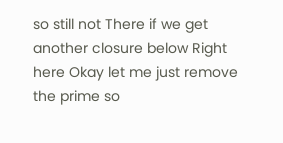so still not There if we get another closure below Right here Okay let me just remove the prime so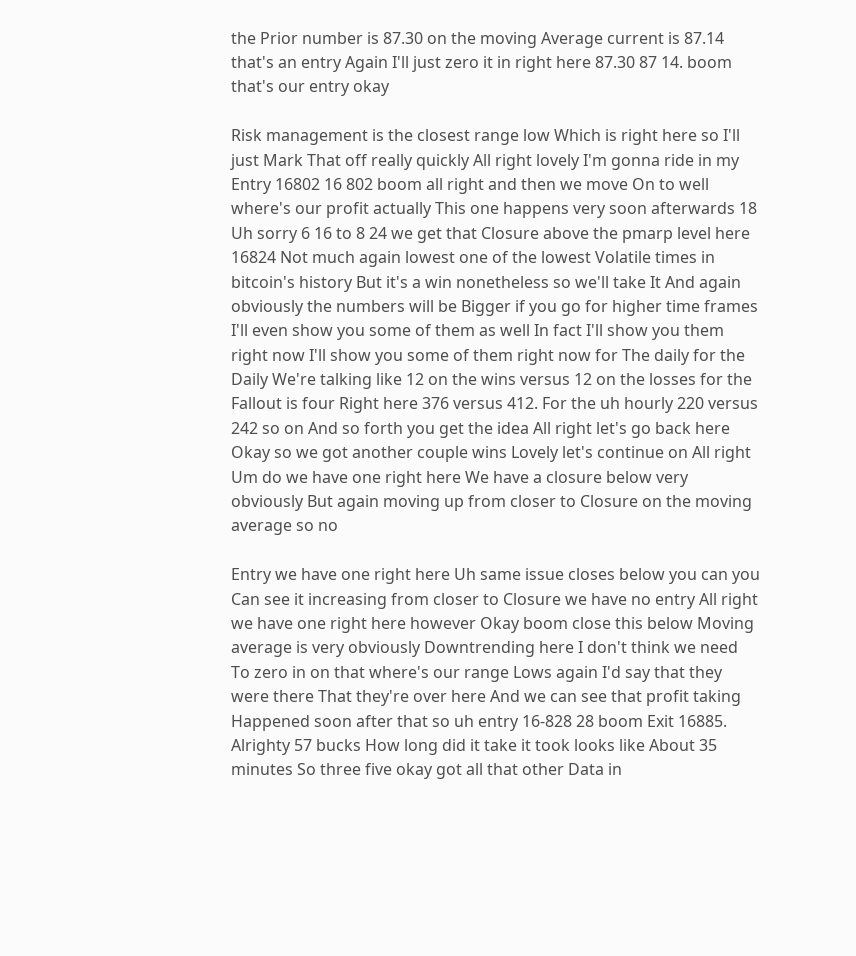the Prior number is 87.30 on the moving Average current is 87.14 that's an entry Again I'll just zero it in right here 87.30 87 14. boom that's our entry okay

Risk management is the closest range low Which is right here so I'll just Mark That off really quickly All right lovely I'm gonna ride in my Entry 16802 16 802 boom all right and then we move On to well where's our profit actually This one happens very soon afterwards 18 Uh sorry 6 16 to 8 24 we get that Closure above the pmarp level here 16824 Not much again lowest one of the lowest Volatile times in bitcoin's history But it's a win nonetheless so we'll take It And again obviously the numbers will be Bigger if you go for higher time frames I'll even show you some of them as well In fact I'll show you them right now I'll show you some of them right now for The daily for the Daily We're talking like 12 on the wins versus 12 on the losses for the Fallout is four Right here 376 versus 412. For the uh hourly 220 versus 242 so on And so forth you get the idea All right let's go back here Okay so we got another couple wins Lovely let's continue on All right Um do we have one right here We have a closure below very obviously But again moving up from closer to Closure on the moving average so no

Entry we have one right here Uh same issue closes below you can you Can see it increasing from closer to Closure we have no entry All right we have one right here however Okay boom close this below Moving average is very obviously Downtrending here I don't think we need To zero in on that where's our range Lows again I'd say that they were there That they're over here And we can see that profit taking Happened soon after that so uh entry 16-828 28 boom Exit 16885. Alrighty 57 bucks How long did it take it took looks like About 35 minutes So three five okay got all that other Data in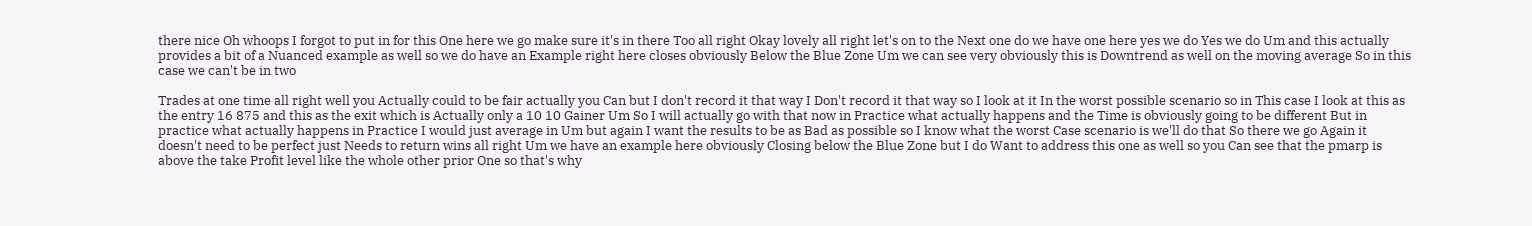there nice Oh whoops I forgot to put in for this One here we go make sure it's in there Too all right Okay lovely all right let's on to the Next one do we have one here yes we do Yes we do Um and this actually provides a bit of a Nuanced example as well so we do have an Example right here closes obviously Below the Blue Zone Um we can see very obviously this is Downtrend as well on the moving average So in this case we can't be in two

Trades at one time all right well you Actually could to be fair actually you Can but I don't record it that way I Don't record it that way so I look at it In the worst possible scenario so in This case I look at this as the entry 16 875 and this as the exit which is Actually only a 10 10 Gainer Um So I will actually go with that now in Practice what actually happens and the Time is obviously going to be different But in practice what actually happens in Practice I would just average in Um but again I want the results to be as Bad as possible so I know what the worst Case scenario is we'll do that So there we go Again it doesn't need to be perfect just Needs to return wins all right Um we have an example here obviously Closing below the Blue Zone but I do Want to address this one as well so you Can see that the pmarp is above the take Profit level like the whole other prior One so that's why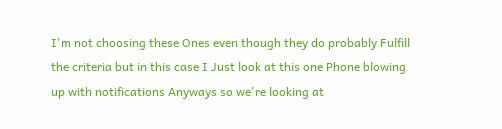I'm not choosing these Ones even though they do probably Fulfill the criteria but in this case I Just look at this one Phone blowing up with notifications Anyways so we're looking at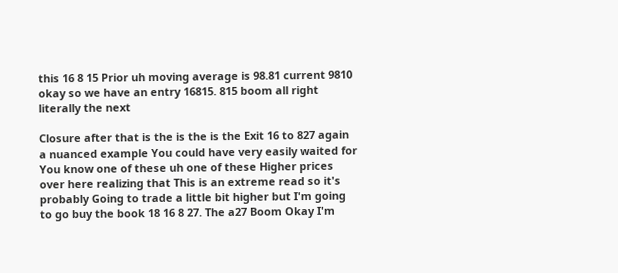this 16 8 15 Prior uh moving average is 98.81 current 9810 okay so we have an entry 16815. 815 boom all right literally the next

Closure after that is the is the is the Exit 16 to 827 again a nuanced example You could have very easily waited for You know one of these uh one of these Higher prices over here realizing that This is an extreme read so it's probably Going to trade a little bit higher but I'm going to go buy the book 18 16 8 27. The a27 Boom Okay I'm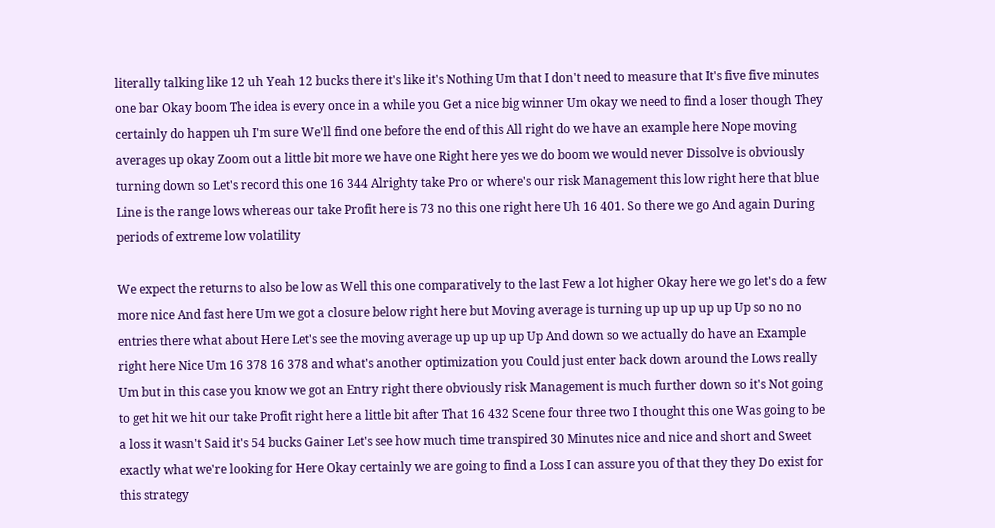literally talking like 12 uh Yeah 12 bucks there it's like it's Nothing Um that I don't need to measure that It's five five minutes one bar Okay boom The idea is every once in a while you Get a nice big winner Um okay we need to find a loser though They certainly do happen uh I'm sure We'll find one before the end of this All right do we have an example here Nope moving averages up okay Zoom out a little bit more we have one Right here yes we do boom we would never Dissolve is obviously turning down so Let's record this one 16 344 Alrighty take Pro or where's our risk Management this low right here that blue Line is the range lows whereas our take Profit here is 73 no this one right here Uh 16 401. So there we go And again During periods of extreme low volatility

We expect the returns to also be low as Well this one comparatively to the last Few a lot higher Okay here we go let's do a few more nice And fast here Um we got a closure below right here but Moving average is turning up up up up up Up so no no entries there what about Here Let's see the moving average up up up up Up And down so we actually do have an Example right here Nice Um 16 378 16 378 and what's another optimization you Could just enter back down around the Lows really Um but in this case you know we got an Entry right there obviously risk Management is much further down so it's Not going to get hit we hit our take Profit right here a little bit after That 16 432 Scene four three two I thought this one Was going to be a loss it wasn't Said it's 54 bucks Gainer Let's see how much time transpired 30 Minutes nice and nice and short and Sweet exactly what we're looking for Here Okay certainly we are going to find a Loss I can assure you of that they they Do exist for this strategy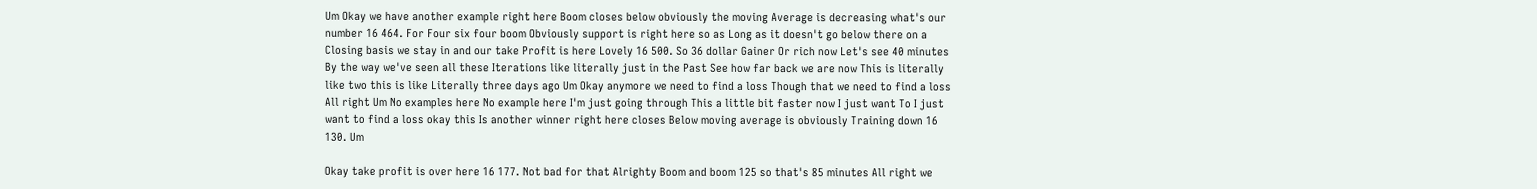Um Okay we have another example right here Boom closes below obviously the moving Average is decreasing what's our number 16 464. For Four six four boom Obviously support is right here so as Long as it doesn't go below there on a Closing basis we stay in and our take Profit is here Lovely 16 500. So 36 dollar Gainer Or rich now Let's see 40 minutes By the way we've seen all these Iterations like literally just in the Past See how far back we are now This is literally like two this is like Literally three days ago Um Okay anymore we need to find a loss Though that we need to find a loss All right Um No examples here No example here I'm just going through This a little bit faster now I just want To I just want to find a loss okay this Is another winner right here closes Below moving average is obviously Training down 16 130. Um

Okay take profit is over here 16 177. Not bad for that Alrighty Boom and boom 125 so that's 85 minutes All right we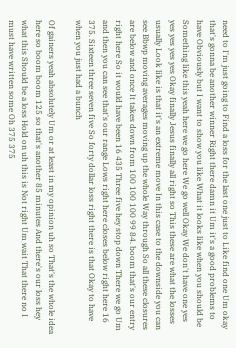need to I'm just going to Find a loss for the last one just to Like find one Um okay that's gonna be another winner Right there damn it Um it's a good problems to have Obviously but I want to show you like What it looks like when you should be Something like this yeah here we go here We go well Okay We don't have one yes yes yes yes yes Okay finally Jesus finally all right so This these are what the losses usually Look like is that it's an extreme move In this case to the downside you can see Bbwp moving averages moving up the whole Way through So all these closures are below and once It takes down from 100 100 100 99 84. boom that's our entry right here So it would have been 16 435 Three five hey stop down There we go Um and then you can see that's our range Lows right here closes below right here 16 375. Sixteen three seven five So forty dollar loss right there is that Okay to have when you just had a bunch

Of gainers yeah absolutely Um or at least in my opinion uh so That's the whole idea here so boom boom 125 so that's another 85 minutes And there's our loss hey what this Should be a loss Hold on uh this is Not right Um wait That there no I must have written some Oh 375 375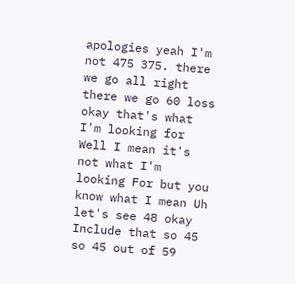apologies yeah I'm not 475 375. there we go all right there we go 60 loss okay that's what I'm looking for Well I mean it's not what I'm looking For but you know what I mean Uh let's see 48 okay Include that so 45 so 45 out of 59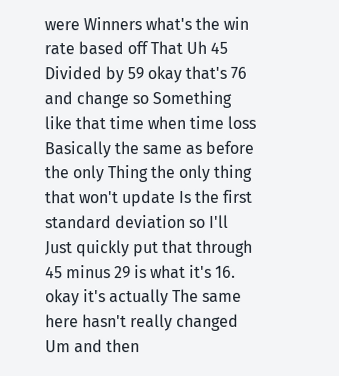were Winners what's the win rate based off That Uh 45 Divided by 59 okay that's 76 and change so Something like that time when time loss Basically the same as before the only Thing the only thing that won't update Is the first standard deviation so I'll Just quickly put that through 45 minus 29 is what it's 16. okay it's actually The same here hasn't really changed Um and then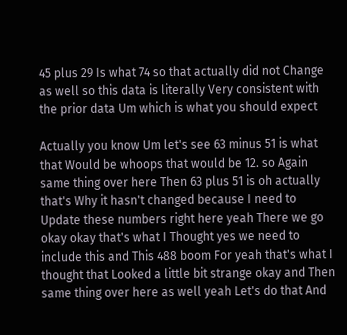45 plus 29 Is what 74 so that actually did not Change as well so this data is literally Very consistent with the prior data Um which is what you should expect

Actually you know Um let's see 63 minus 51 is what that Would be whoops that would be 12. so Again same thing over here Then 63 plus 51 is oh actually that's Why it hasn't changed because I need to Update these numbers right here yeah There we go okay okay that's what I Thought yes we need to include this and This 488 boom For yeah that's what I thought that Looked a little bit strange okay and Then same thing over here as well yeah Let's do that And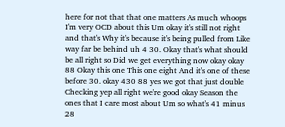here for not that that one matters As much whoops I'm very OCD about this Um okay it's still not right and that's Why it's because it's being pulled from Like way far be behind uh 4 30. Okay that's what should be all right so Did we get everything now okay okay 88 Okay this one This one eight And it's one of these before 30. okay 430 88 yes we got that just double Checking yep all right we're good okay Season the ones that I care most about Um so what's 41 minus 28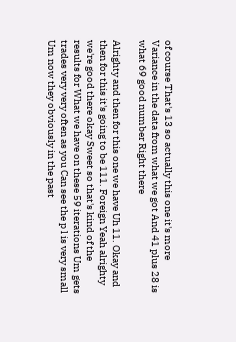of course That's 13 so actually this one it's more Variance in the data from what we got And 41 plus 28 is what 69 good number Right there

Alrighty and then for this one we have Uh 11. Okay and then for this it's going to be 111. Foreign Yeah alrighty we're good there okay Sweet so that's kind of the results for What we have on these 59 iterations Um gets trades very very often as you Can see the p l is very small Um now they obviously in the past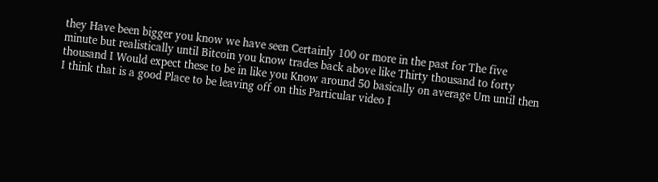they Have been bigger you know we have seen Certainly 100 or more in the past for The five minute but realistically until Bitcoin you know trades back above like Thirty thousand to forty thousand I Would expect these to be in like you Know around 50 basically on average Um until then I think that is a good Place to be leaving off on this Particular video I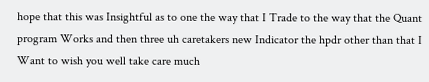hope that this was Insightful as to one the way that I Trade to the way that the Quant program Works and then three uh caretakers new Indicator the hpdr other than that I Want to wish you well take care much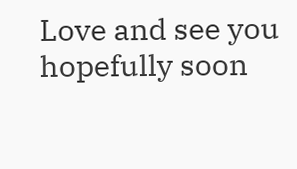Love and see you hopefully soon